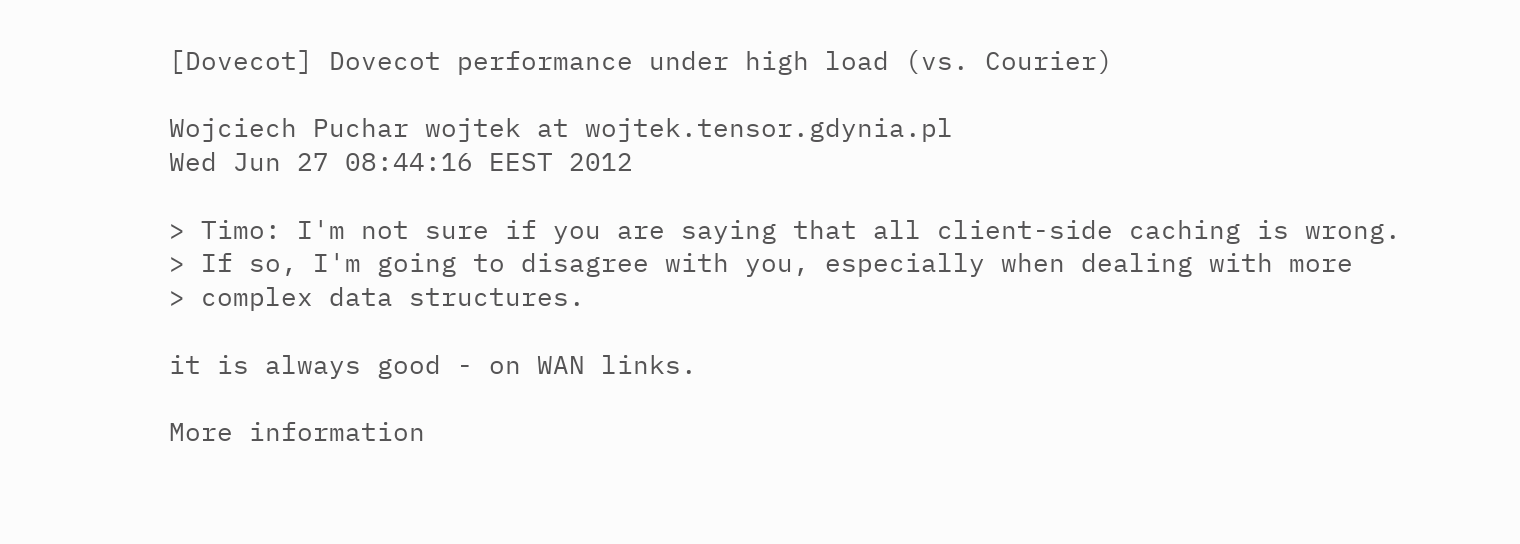[Dovecot] Dovecot performance under high load (vs. Courier)

Wojciech Puchar wojtek at wojtek.tensor.gdynia.pl
Wed Jun 27 08:44:16 EEST 2012

> Timo: I'm not sure if you are saying that all client-side caching is wrong.
> If so, I'm going to disagree with you, especially when dealing with more
> complex data structures.

it is always good - on WAN links.

More information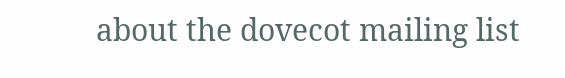about the dovecot mailing list